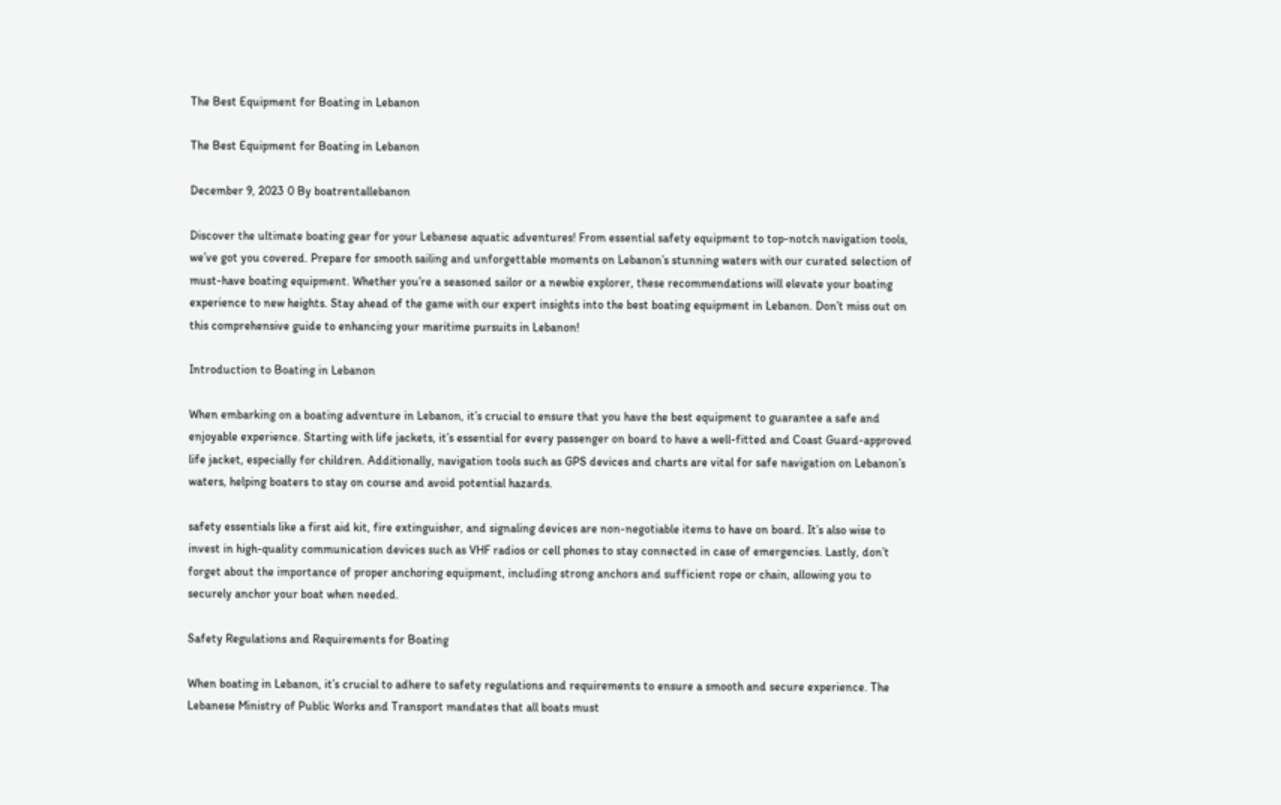The Best Equipment for Boating in Lebanon

The Best Equipment for Boating in Lebanon

December 9, 2023 0 By boatrentallebanon

Discover the ultimate boating gear for your Lebanese aquatic adventures! From essential safety equipment to top-notch navigation tools, we’ve got you covered. Prepare for smooth sailing and unforgettable moments on Lebanon’s stunning waters with our curated selection of must-have boating equipment. Whether you’re a seasoned sailor or a newbie explorer, these recommendations will elevate your boating experience to new heights. Stay ahead of the game with our expert insights into the best boating equipment in Lebanon. Don’t miss out on this comprehensive guide to enhancing your maritime pursuits in Lebanon!

Introduction to Boating in Lebanon

When embarking on a boating adventure in Lebanon, it’s crucial to ensure that you have the best equipment to guarantee a safe and enjoyable experience. Starting with life jackets, it’s essential for every passenger on board to have a well-fitted and Coast Guard-approved life jacket, especially for children. Additionally, navigation tools such as GPS devices and charts are vital for safe navigation on Lebanon’s waters, helping boaters to stay on course and avoid potential hazards.

safety essentials like a first aid kit, fire extinguisher, and signaling devices are non-negotiable items to have on board. It’s also wise to invest in high-quality communication devices such as VHF radios or cell phones to stay connected in case of emergencies. Lastly, don’t forget about the importance of proper anchoring equipment, including strong anchors and sufficient rope or chain, allowing you to securely anchor your boat when needed.

Safety Regulations and Requirements for Boating

When boating in Lebanon, it’s crucial to adhere to safety regulations and requirements to ensure a smooth and secure experience. The Lebanese Ministry of Public Works and Transport mandates that all boats must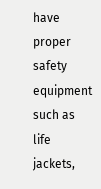have proper safety equipment such as life jackets,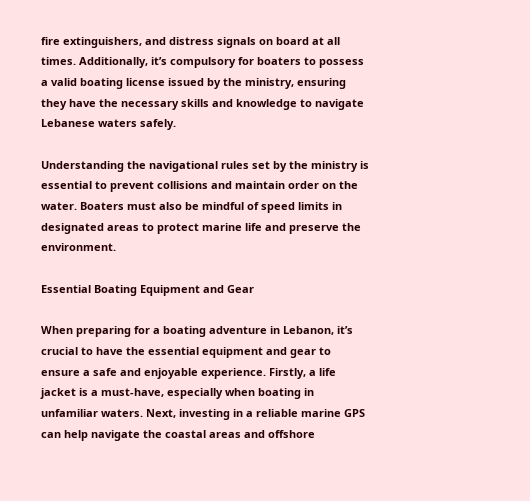fire extinguishers, and distress signals on board at all times. Additionally, it’s compulsory for boaters to possess a valid boating license issued by the ministry, ensuring they have the necessary skills and knowledge to navigate Lebanese waters safely.

Understanding the navigational rules set by the ministry is essential to prevent collisions and maintain order on the water. Boaters must also be mindful of speed limits in designated areas to protect marine life and preserve the environment.

Essential Boating Equipment and Gear

When preparing for a boating adventure in Lebanon, it’s crucial to have the essential equipment and gear to ensure a safe and enjoyable experience. Firstly, a life jacket is a must-have, especially when boating in unfamiliar waters. Next, investing in a reliable marine GPS can help navigate the coastal areas and offshore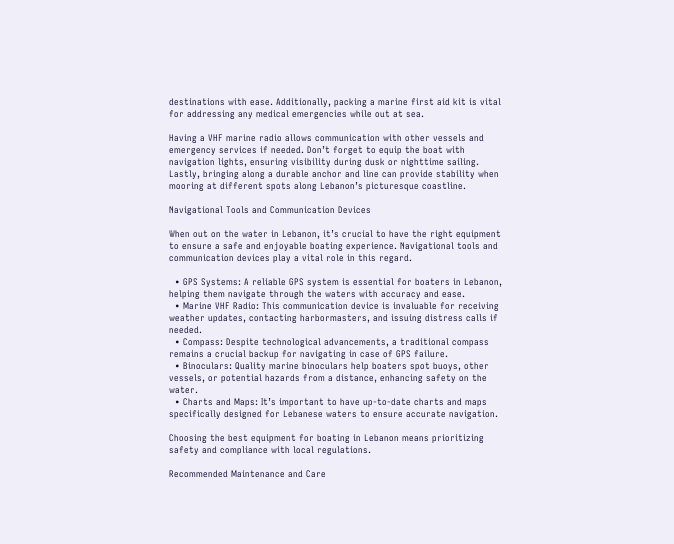destinations with ease. Additionally, packing a marine first aid kit is vital for addressing any medical emergencies while out at sea.

Having a VHF marine radio allows communication with other vessels and emergency services if needed. Don’t forget to equip the boat with navigation lights, ensuring visibility during dusk or nighttime sailing. Lastly, bringing along a durable anchor and line can provide stability when mooring at different spots along Lebanon’s picturesque coastline.

Navigational Tools and Communication Devices

When out on the water in Lebanon, it’s crucial to have the right equipment to ensure a safe and enjoyable boating experience. Navigational tools and communication devices play a vital role in this regard.

  • GPS Systems: A reliable GPS system is essential for boaters in Lebanon, helping them navigate through the waters with accuracy and ease.
  • Marine VHF Radio: This communication device is invaluable for receiving weather updates, contacting harbormasters, and issuing distress calls if needed.
  • Compass: Despite technological advancements, a traditional compass remains a crucial backup for navigating in case of GPS failure.
  • Binoculars: Quality marine binoculars help boaters spot buoys, other vessels, or potential hazards from a distance, enhancing safety on the water.
  • Charts and Maps: It’s important to have up-to-date charts and maps specifically designed for Lebanese waters to ensure accurate navigation.

Choosing the best equipment for boating in Lebanon means prioritizing safety and compliance with local regulations.

Recommended Maintenance and Care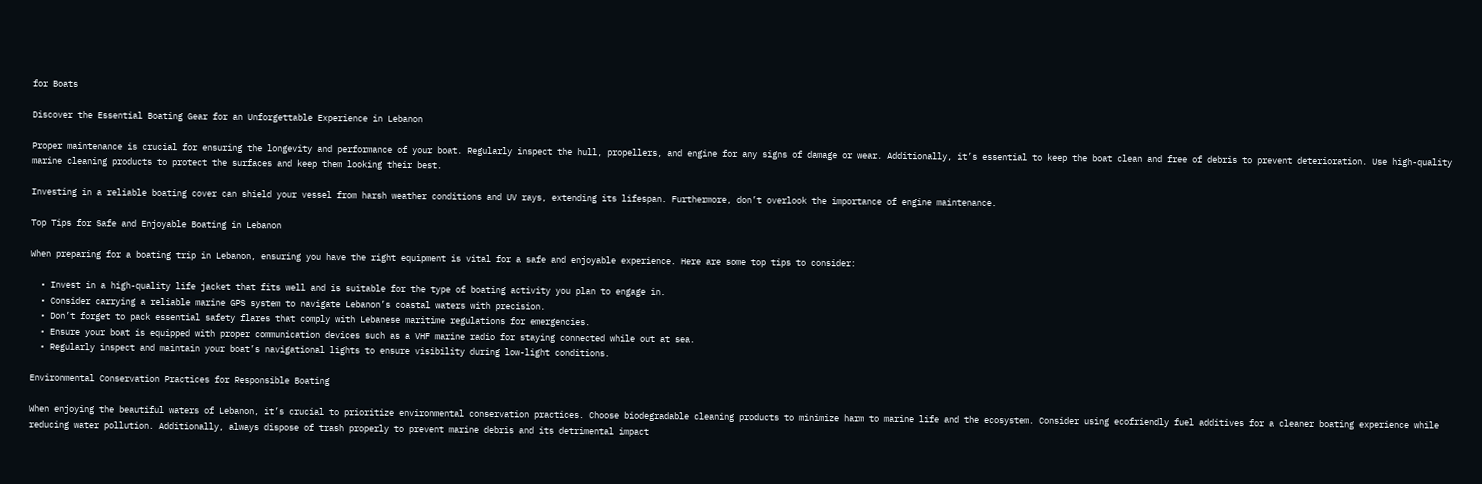for Boats

Discover the Essential Boating Gear for an Unforgettable Experience in Lebanon

Proper maintenance is crucial for ensuring the longevity and performance of your boat. Regularly inspect the hull, propellers, and engine for any signs of damage or wear. Additionally, it’s essential to keep the boat clean and free of debris to prevent deterioration. Use high-quality marine cleaning products to protect the surfaces and keep them looking their best.

Investing in a reliable boating cover can shield your vessel from harsh weather conditions and UV rays, extending its lifespan. Furthermore, don’t overlook the importance of engine maintenance.

Top Tips for Safe and Enjoyable Boating in Lebanon

When preparing for a boating trip in Lebanon, ensuring you have the right equipment is vital for a safe and enjoyable experience. Here are some top tips to consider:

  • Invest in a high-quality life jacket that fits well and is suitable for the type of boating activity you plan to engage in.
  • Consider carrying a reliable marine GPS system to navigate Lebanon’s coastal waters with precision.
  • Don’t forget to pack essential safety flares that comply with Lebanese maritime regulations for emergencies.
  • Ensure your boat is equipped with proper communication devices such as a VHF marine radio for staying connected while out at sea.
  • Regularly inspect and maintain your boat’s navigational lights to ensure visibility during low-light conditions.

Environmental Conservation Practices for Responsible Boating

When enjoying the beautiful waters of Lebanon, it’s crucial to prioritize environmental conservation practices. Choose biodegradable cleaning products to minimize harm to marine life and the ecosystem. Consider using ecofriendly fuel additives for a cleaner boating experience while reducing water pollution. Additionally, always dispose of trash properly to prevent marine debris and its detrimental impact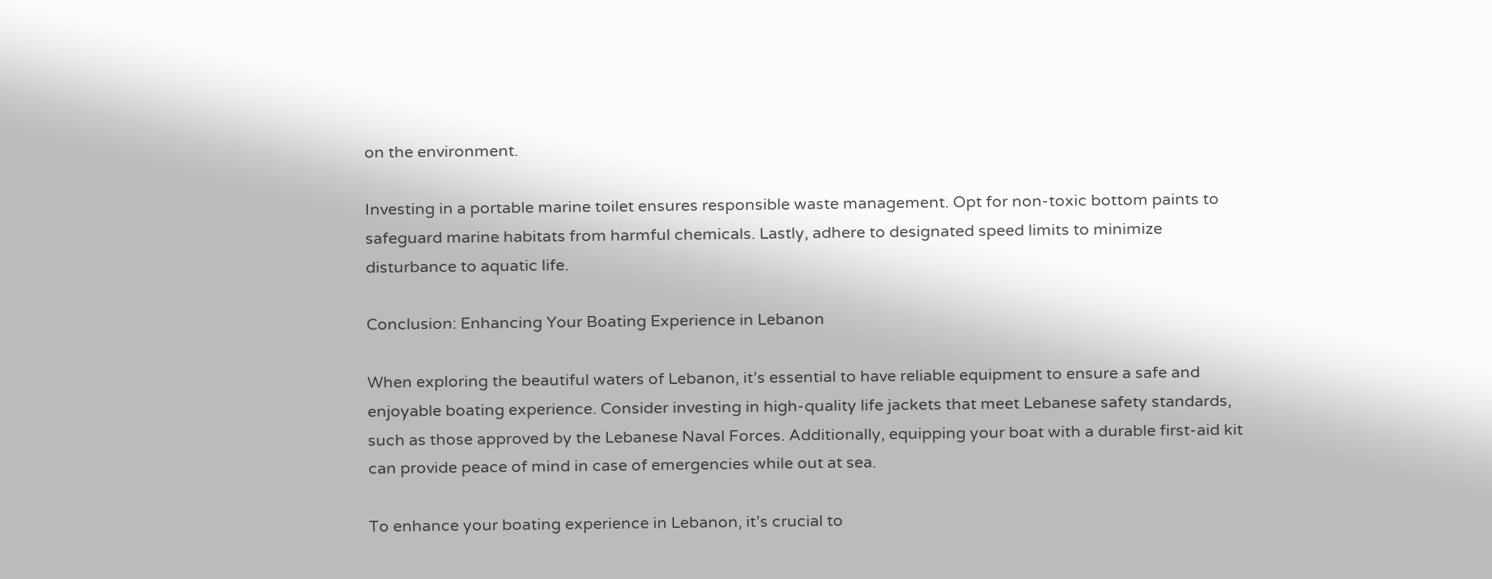on the environment.

Investing in a portable marine toilet ensures responsible waste management. Opt for non-toxic bottom paints to safeguard marine habitats from harmful chemicals. Lastly, adhere to designated speed limits to minimize disturbance to aquatic life.

Conclusion: Enhancing Your Boating Experience in Lebanon

When exploring the beautiful waters of Lebanon, it’s essential to have reliable equipment to ensure a safe and enjoyable boating experience. Consider investing in high-quality life jackets that meet Lebanese safety standards, such as those approved by the Lebanese Naval Forces. Additionally, equipping your boat with a durable first-aid kit can provide peace of mind in case of emergencies while out at sea.

To enhance your boating experience in Lebanon, it’s crucial to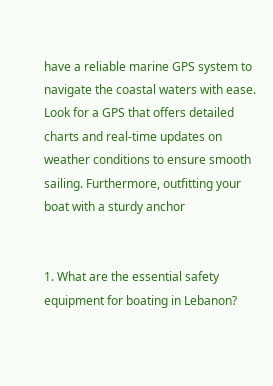have a reliable marine GPS system to navigate the coastal waters with ease. Look for a GPS that offers detailed charts and real-time updates on weather conditions to ensure smooth sailing. Furthermore, outfitting your boat with a sturdy anchor


1. What are the essential safety equipment for boating in Lebanon?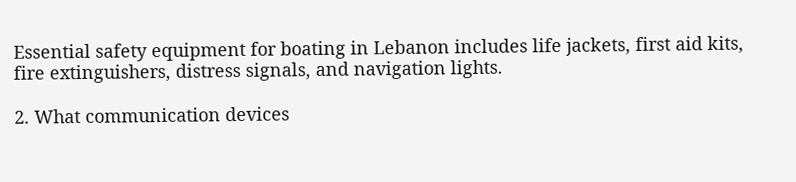Essential safety equipment for boating in Lebanon includes life jackets, first aid kits, fire extinguishers, distress signals, and navigation lights.

2. What communication devices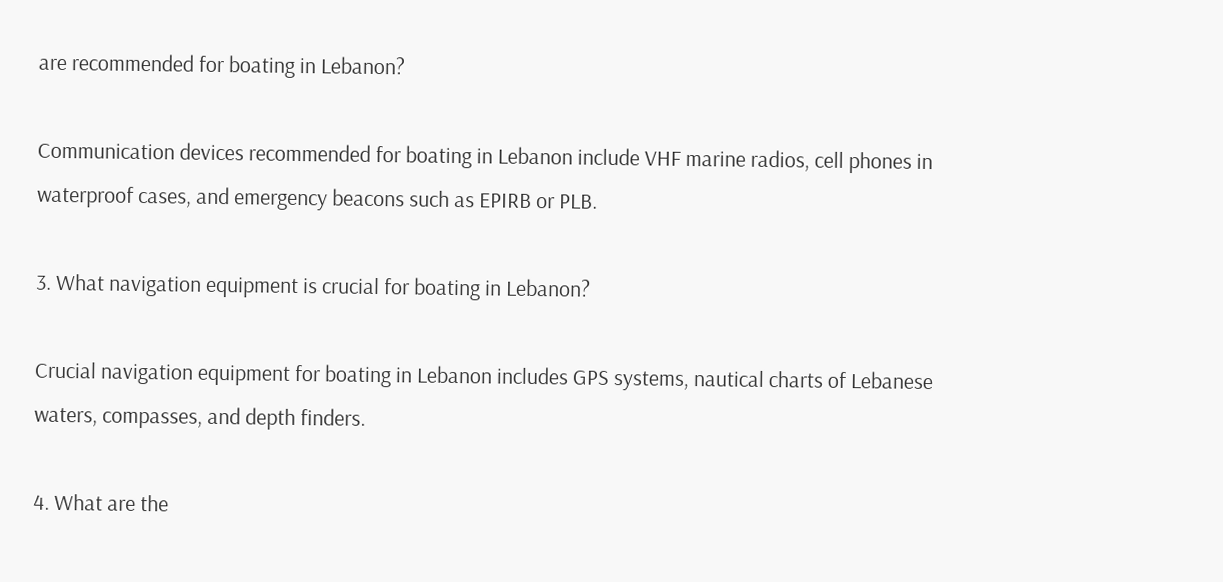are recommended for boating in Lebanon?

Communication devices recommended for boating in Lebanon include VHF marine radios, cell phones in waterproof cases, and emergency beacons such as EPIRB or PLB.

3. What navigation equipment is crucial for boating in Lebanon?

Crucial navigation equipment for boating in Lebanon includes GPS systems, nautical charts of Lebanese waters, compasses, and depth finders.

4. What are the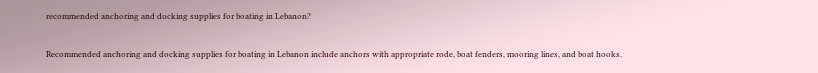recommended anchoring and docking supplies for boating in Lebanon?

Recommended anchoring and docking supplies for boating in Lebanon include anchors with appropriate rode, boat fenders, mooring lines, and boat hooks.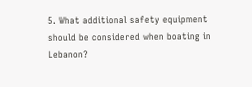5. What additional safety equipment should be considered when boating in Lebanon?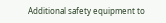Additional safety equipment to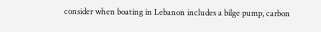consider when boating in Lebanon includes a bilge pump, carbon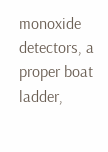monoxide detectors, a proper boat ladder,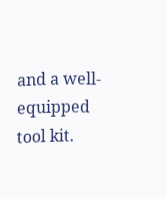and a well-equipped tool kit.